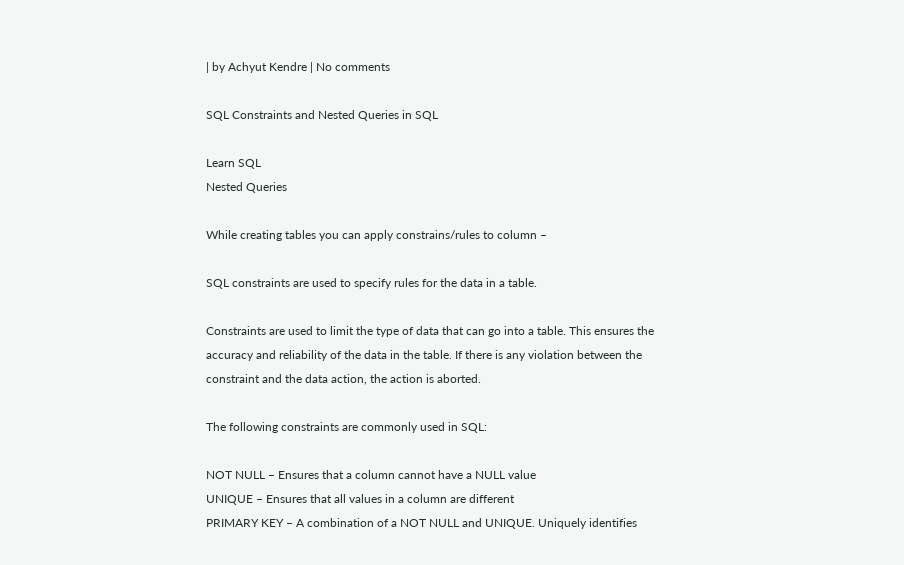| by Achyut Kendre | No comments

SQL Constraints and Nested Queries in SQL

Learn SQL
Nested Queries

While creating tables you can apply constrains/rules to column –

SQL constraints are used to specify rules for the data in a table.

Constraints are used to limit the type of data that can go into a table. This ensures the accuracy and reliability of the data in the table. If there is any violation between the constraint and the data action, the action is aborted.

The following constraints are commonly used in SQL:

NOT NULL – Ensures that a column cannot have a NULL value
UNIQUE – Ensures that all values in a column are different
PRIMARY KEY – A combination of a NOT NULL and UNIQUE. Uniquely identifies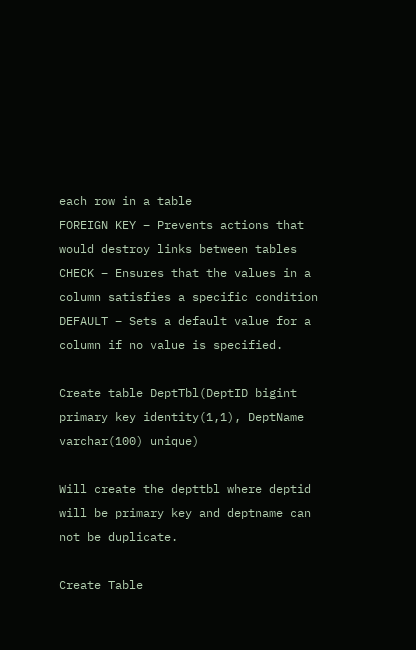each row in a table
FOREIGN KEY – Prevents actions that would destroy links between tables
CHECK – Ensures that the values in a column satisfies a specific condition
DEFAULT – Sets a default value for a column if no value is specified.

Create table DeptTbl(DeptID bigint primary key identity(1,1), DeptName varchar(100) unique)

Will create the depttbl where deptid will be primary key and deptname can not be duplicate.

Create Table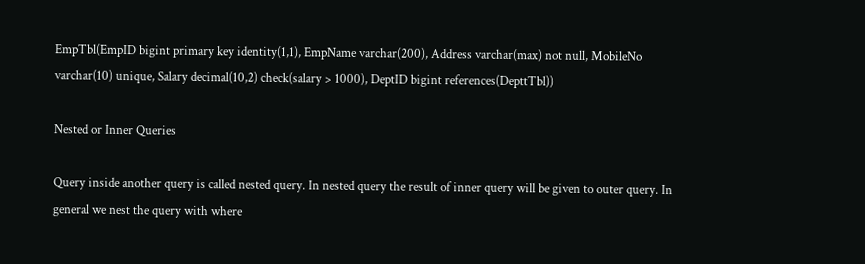EmpTbl(EmpID bigint primary key identity(1,1), EmpName varchar(200), Address varchar(max) not null, MobileNo varchar(10) unique, Salary decimal(10,2) check(salary > 1000), DeptID bigint references(DepttTbl))

Nested or Inner Queries

Query inside another query is called nested query. In nested query the result of inner query will be given to outer query. In general we nest the query with where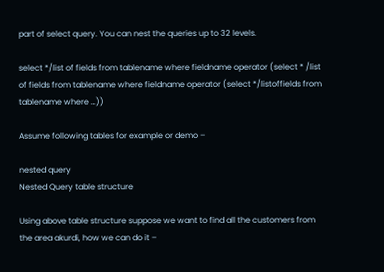part of select query. You can nest the queries up to 32 levels.

select */list of fields from tablename where fieldname operator (select * /list of fields from tablename where fieldname operator (select */listoffields from tablename where …))

Assume following tables for example or demo –

nested query
Nested Query table structure

Using above table structure suppose we want to find all the customers from the area akurdi, how we can do it –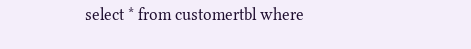select * from customertbl where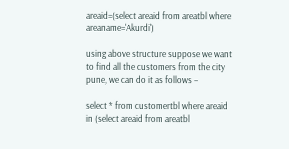areaid=(select areaid from areatbl where areaname='Akurdi')

using above structure suppose we want to find all the customers from the city pune, we can do it as follows –

select * from customertbl where areaid in (select areaid from areatbl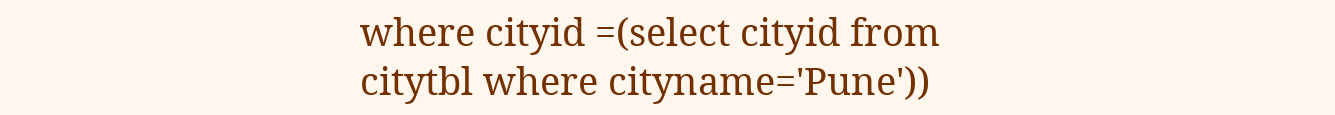where cityid =(select cityid from citytbl where cityname='Pune'))